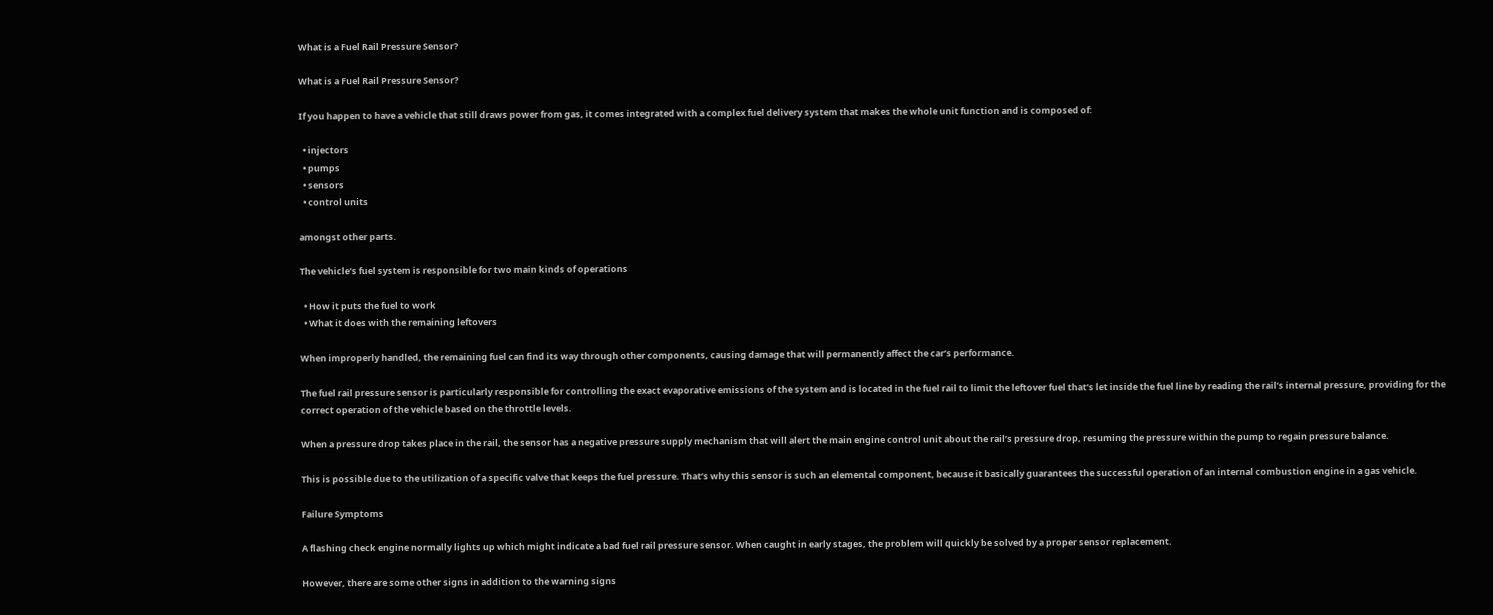What is a Fuel Rail Pressure Sensor?

What is a Fuel Rail Pressure Sensor?

If you happen to have a vehicle that still draws power from gas, it comes integrated with a complex fuel delivery system that makes the whole unit function and is composed of:

  • injectors
  • pumps
  • sensors
  • control units

amongst other parts.

The vehicle’s fuel system is responsible for two main kinds of operations

  • How it puts the fuel to work
  • What it does with the remaining leftovers

When improperly handled, the remaining fuel can find its way through other components, causing damage that will permanently affect the car’s performance.

The fuel rail pressure sensor is particularly responsible for controlling the exact evaporative emissions of the system and is located in the fuel rail to limit the leftover fuel that’s let inside the fuel line by reading the rail’s internal pressure, providing for the correct operation of the vehicle based on the throttle levels.

When a pressure drop takes place in the rail, the sensor has a negative pressure supply mechanism that will alert the main engine control unit about the rail’s pressure drop, resuming the pressure within the pump to regain pressure balance.

This is possible due to the utilization of a specific valve that keeps the fuel pressure. That’s why this sensor is such an elemental component, because it basically guarantees the successful operation of an internal combustion engine in a gas vehicle.

Failure Symptoms

A flashing check engine normally lights up which might indicate a bad fuel rail pressure sensor. When caught in early stages, the problem will quickly be solved by a proper sensor replacement.

However, there are some other signs in addition to the warning signs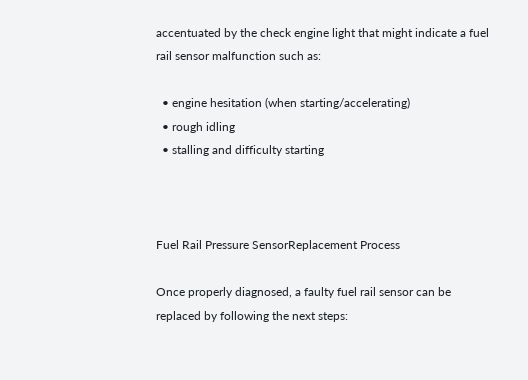accentuated by the check engine light that might indicate a fuel rail sensor malfunction such as:

  • engine hesitation (when starting/accelerating)
  • rough idling
  • stalling and difficulty starting



Fuel Rail Pressure SensorReplacement Process

Once properly diagnosed, a faulty fuel rail sensor can be replaced by following the next steps: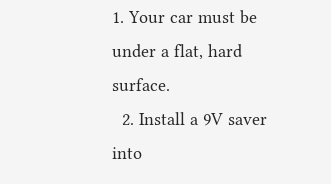1. Your car must be under a flat, hard surface.
  2. Install a 9V saver into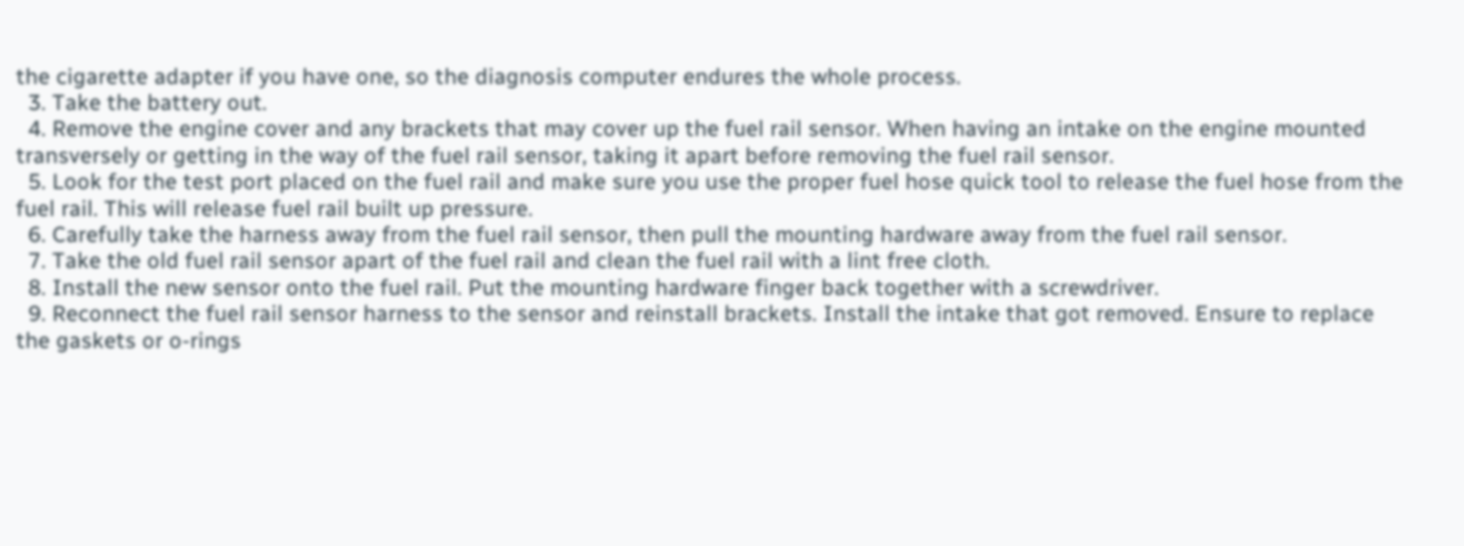the cigarette adapter if you have one, so the diagnosis computer endures the whole process.
  3. Take the battery out.
  4. Remove the engine cover and any brackets that may cover up the fuel rail sensor. When having an intake on the engine mounted transversely or getting in the way of the fuel rail sensor, taking it apart before removing the fuel rail sensor.
  5. Look for the test port placed on the fuel rail and make sure you use the proper fuel hose quick tool to release the fuel hose from the fuel rail. This will release fuel rail built up pressure.
  6. Carefully take the harness away from the fuel rail sensor, then pull the mounting hardware away from the fuel rail sensor.
  7. Take the old fuel rail sensor apart of the fuel rail and clean the fuel rail with a lint free cloth.
  8. Install the new sensor onto the fuel rail. Put the mounting hardware finger back together with a screwdriver.
  9. Reconnect the fuel rail sensor harness to the sensor and reinstall brackets. Install the intake that got removed. Ensure to replace the gaskets or o-rings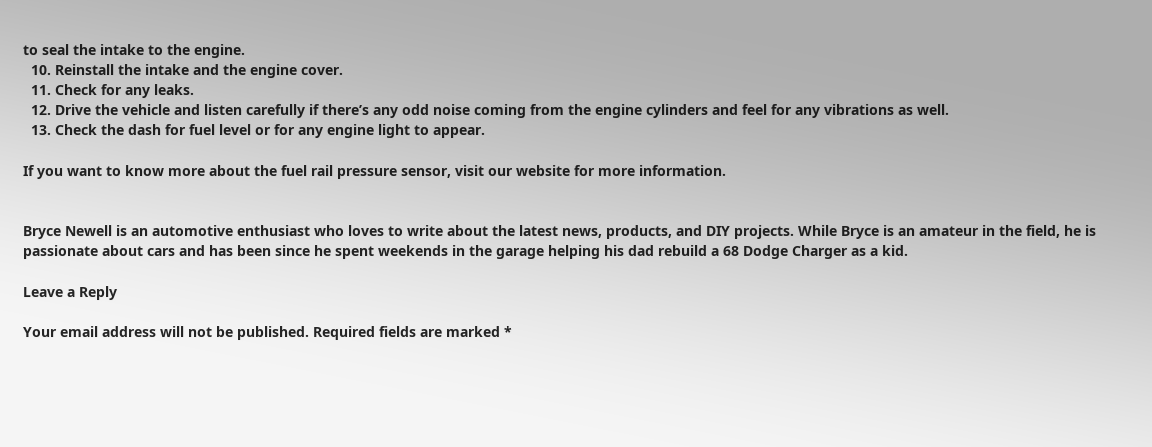to seal the intake to the engine.
  10. Reinstall the intake and the engine cover.
  11. Check for any leaks.
  12. Drive the vehicle and listen carefully if there’s any odd noise coming from the engine cylinders and feel for any vibrations as well.
  13. Check the dash for fuel level or for any engine light to appear.

If you want to know more about the fuel rail pressure sensor, visit our website for more information.


Bryce Newell is an automotive enthusiast who loves to write about the latest news, products, and DIY projects. While Bryce is an amateur in the field, he is passionate about cars and has been since he spent weekends in the garage helping his dad rebuild a 68 Dodge Charger as a kid.

Leave a Reply

Your email address will not be published. Required fields are marked *